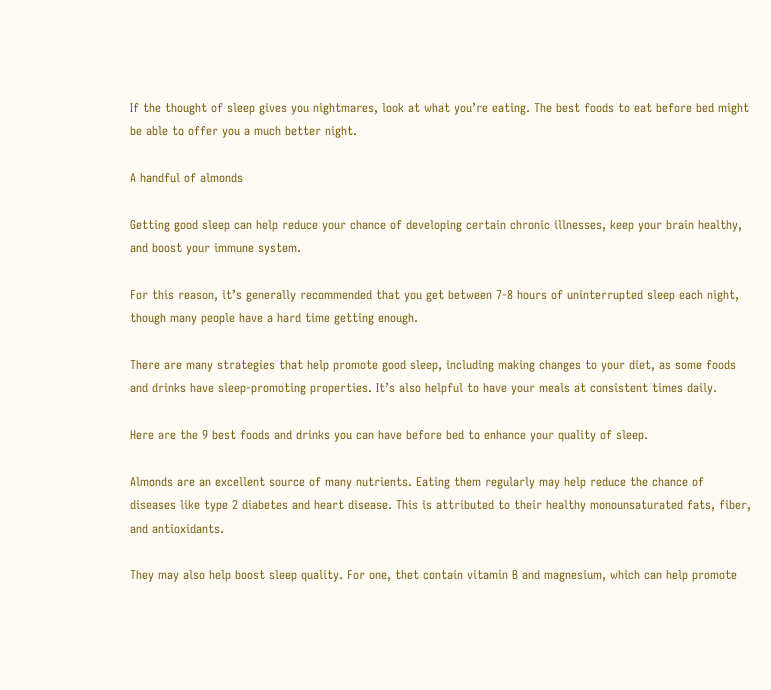If the thought of sleep gives you nightmares, look at what you’re eating. The best foods to eat before bed might be able to offer you a much better night.

A handful of almonds

Getting good sleep can help reduce your chance of developing certain chronic illnesses, keep your brain healthy, and boost your immune system.

For this reason, it’s generally recommended that you get between 7-8 hours of uninterrupted sleep each night, though many people have a hard time getting enough.

There are many strategies that help promote good sleep, including making changes to your diet, as some foods and drinks have sleep-promoting properties. It’s also helpful to have your meals at consistent times daily.

Here are the 9 best foods and drinks you can have before bed to enhance your quality of sleep.

Almonds are an excellent source of many nutrients. Eating them regularly may help reduce the chance of diseases like type 2 diabetes and heart disease. This is attributed to their healthy monounsaturated fats, fiber, and antioxidants.

They may also help boost sleep quality. For one, thet contain vitamin B and magnesium, which can help promote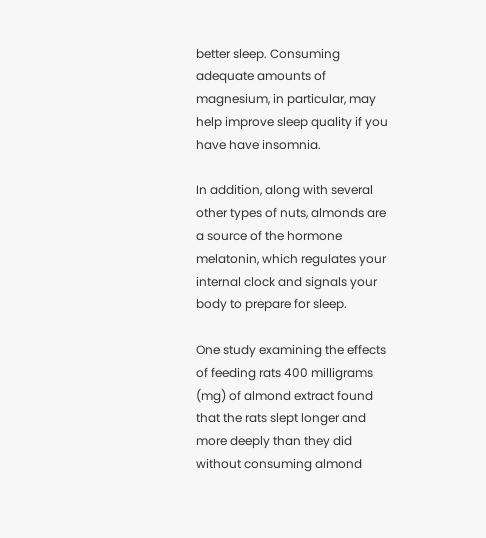better sleep. Consuming adequate amounts of magnesium, in particular, may help improve sleep quality if you have have insomnia.

In addition, along with several other types of nuts, almonds are a source of the hormone melatonin, which regulates your internal clock and signals your body to prepare for sleep.

One study examining the effects of feeding rats 400 milligrams (mg) of almond extract found that the rats slept longer and more deeply than they did without consuming almond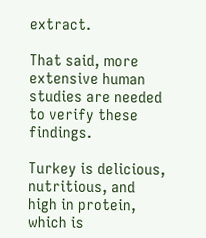extract.

That said, more extensive human studies are needed to verify these findings.

Turkey is delicious, nutritious, and high in protein, which is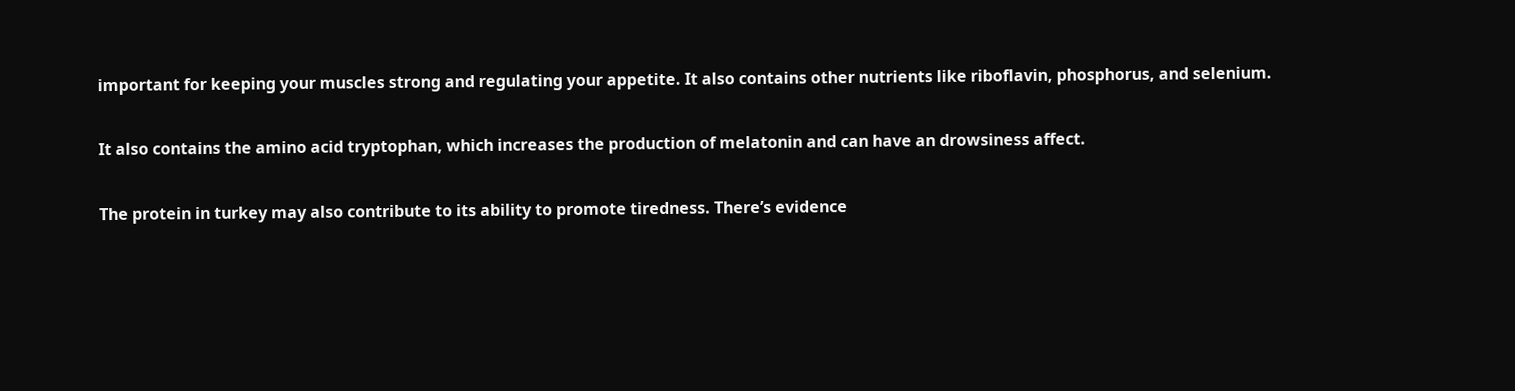important for keeping your muscles strong and regulating your appetite. It also contains other nutrients like riboflavin, phosphorus, and selenium.

It also contains the amino acid tryptophan, which increases the production of melatonin and can have an drowsiness affect.

The protein in turkey may also contribute to its ability to promote tiredness. There’s evidence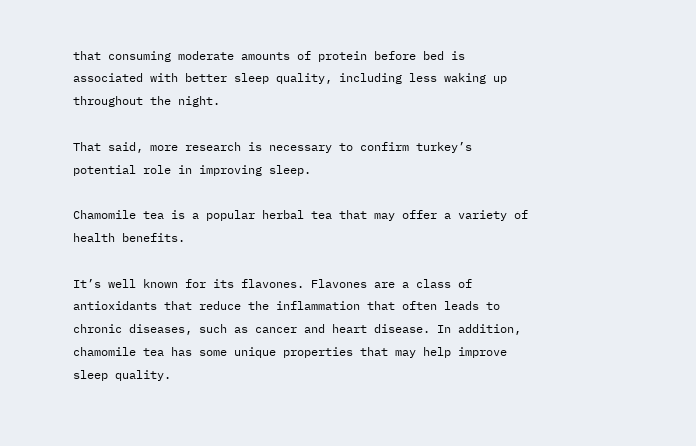that consuming moderate amounts of protein before bed is associated with better sleep quality, including less waking up throughout the night.

That said, more research is necessary to confirm turkey’s potential role in improving sleep.

Chamomile tea is a popular herbal tea that may offer a variety of health benefits.

It’s well known for its flavones. Flavones are a class of antioxidants that reduce the inflammation that often leads to chronic diseases, such as cancer and heart disease. In addition, chamomile tea has some unique properties that may help improve sleep quality.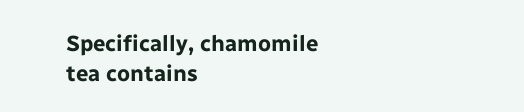Specifically, chamomile tea contains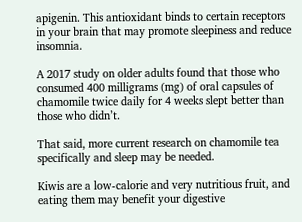apigenin. This antioxidant binds to certain receptors in your brain that may promote sleepiness and reduce insomnia.

A 2017 study on older adults found that those who consumed 400 milligrams (mg) of oral capsules of chamomile twice daily for 4 weeks slept better than those who didn’t.

That said, more current research on chamomile tea specifically and sleep may be needed.

Kiwis are a low-calorie and very nutritious fruit, and eating them may benefit your digestive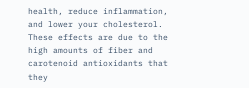health, reduce inflammation, and lower your cholesterol. These effects are due to the high amounts of fiber and carotenoid antioxidants that they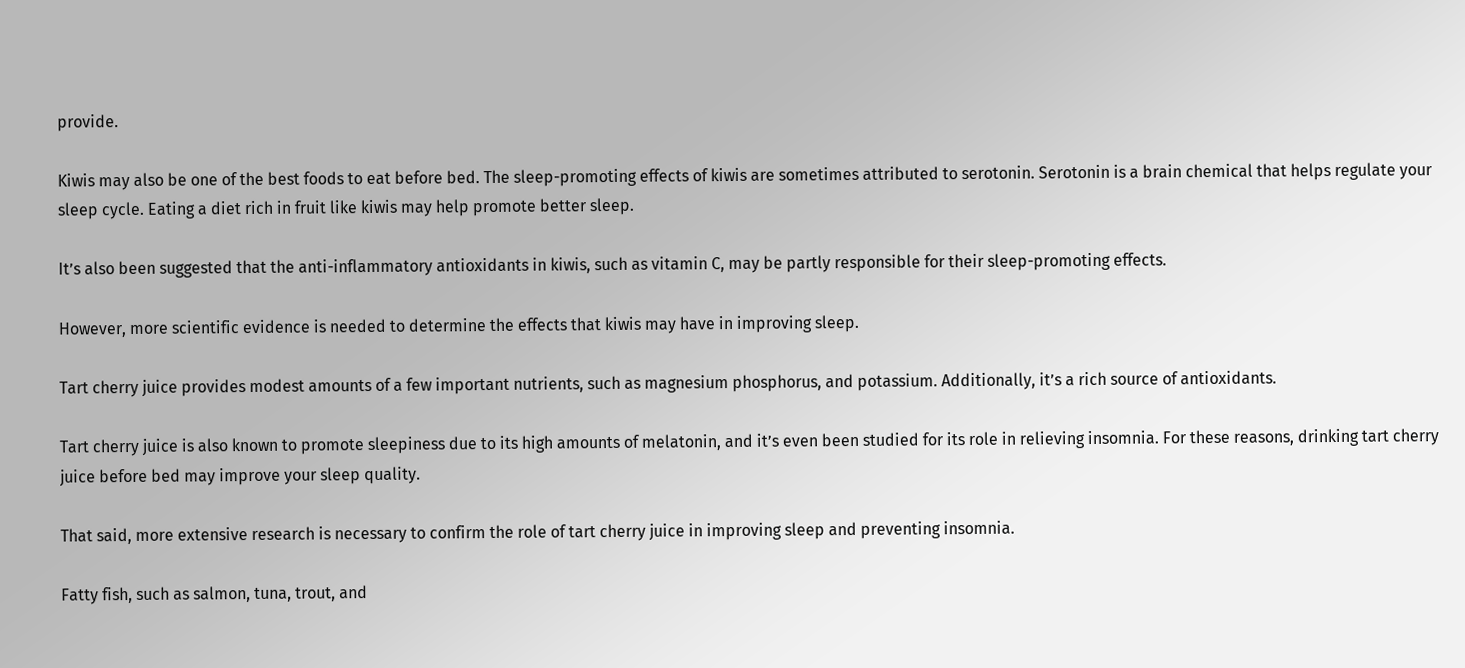provide.

Kiwis may also be one of the best foods to eat before bed. The sleep-promoting effects of kiwis are sometimes attributed to serotonin. Serotonin is a brain chemical that helps regulate your sleep cycle. Eating a diet rich in fruit like kiwis may help promote better sleep.

It’s also been suggested that the anti-inflammatory antioxidants in kiwis, such as vitamin C, may be partly responsible for their sleep-promoting effects.

However, more scientific evidence is needed to determine the effects that kiwis may have in improving sleep.

Tart cherry juice provides modest amounts of a few important nutrients, such as magnesium phosphorus, and potassium. Additionally, it’s a rich source of antioxidants.

Tart cherry juice is also known to promote sleepiness due to its high amounts of melatonin, and it’s even been studied for its role in relieving insomnia. For these reasons, drinking tart cherry juice before bed may improve your sleep quality.

That said, more extensive research is necessary to confirm the role of tart cherry juice in improving sleep and preventing insomnia.

Fatty fish, such as salmon, tuna, trout, and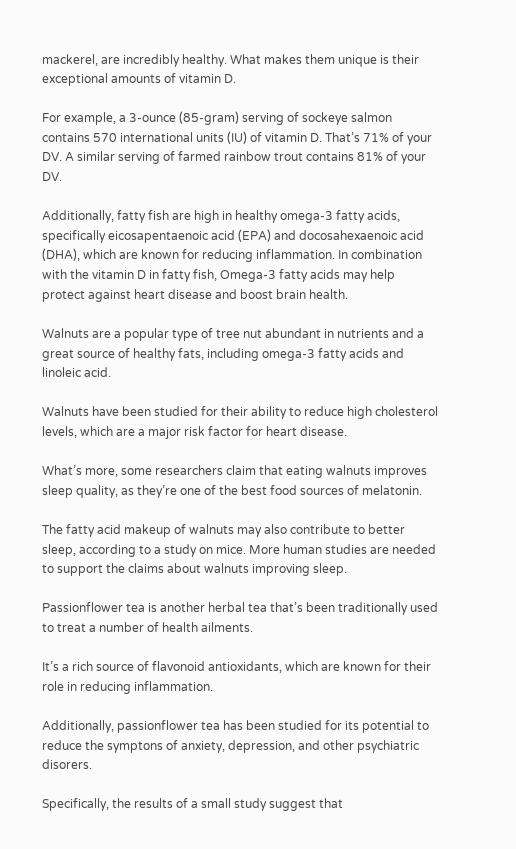mackerel, are incredibly healthy. What makes them unique is their exceptional amounts of vitamin D.

For example, a 3-ounce (85-gram) serving of sockeye salmon contains 570 international units (IU) of vitamin D. That’s 71% of your DV. A similar serving of farmed rainbow trout contains 81% of your DV.

Additionally, fatty fish are high in healthy omega-3 fatty acids, specifically eicosapentaenoic acid (EPA) and docosahexaenoic acid (DHA), which are known for reducing inflammation. In combination with the vitamin D in fatty fish, Omega-3 fatty acids may help protect against heart disease and boost brain health.

Walnuts are a popular type of tree nut abundant in nutrients and a great source of healthy fats, including omega-3 fatty acids and linoleic acid.

Walnuts have been studied for their ability to reduce high cholesterol levels, which are a major risk factor for heart disease.

What’s more, some researchers claim that eating walnuts improves sleep quality, as they’re one of the best food sources of melatonin.

The fatty acid makeup of walnuts may also contribute to better sleep, according to a study on mice. More human studies are needed to support the claims about walnuts improving sleep.

Passionflower tea is another herbal tea that’s been traditionally used to treat a number of health ailments.

It’s a rich source of flavonoid antioxidants, which are known for their role in reducing inflammation.

Additionally, passionflower tea has been studied for its potential to reduce the symptons of anxiety, depression, and other psychiatric disorers.

Specifically, the results of a small study suggest that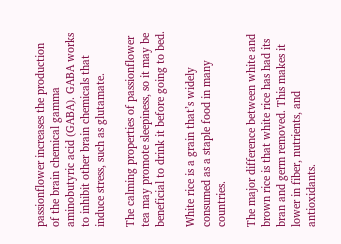passionflower increases the production of the brain chemical gamma aminobutyric acid (GABA). GABA works to inhibit other brain chemicals that induce stress, such as glutamate.

The calming properties of passionflower tea may promote sleepiness, so it may be beneficial to drink it before going to bed.

White rice is a grain that’s widely consumed as a staple food in many countries.

The major difference between white and brown rice is that white rice has had its bran and germ removed. This makes it lower in fiber, nutrients, and antioxidants.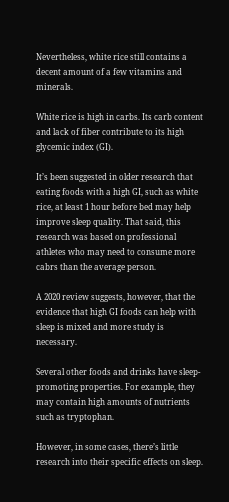Nevertheless, white rice still contains a decent amount of a few vitamins and minerals.

White rice is high in carbs. Its carb content and lack of fiber contribute to its high glycemic index (GI).

It’s been suggested in older research that eating foods with a high GI, such as white rice, at least 1 hour before bed may help improve sleep quality. That said, this research was based on professional athletes who may need to consume more cabrs than the average person.

A 2020 review suggests, however, that the evidence that high GI foods can help with sleep is mixed and more study is necessary.

Several other foods and drinks have sleep-promoting properties. For example, they may contain high amounts of nutrients such as tryptophan.

However, in some cases, there’s little research into their specific effects on sleep.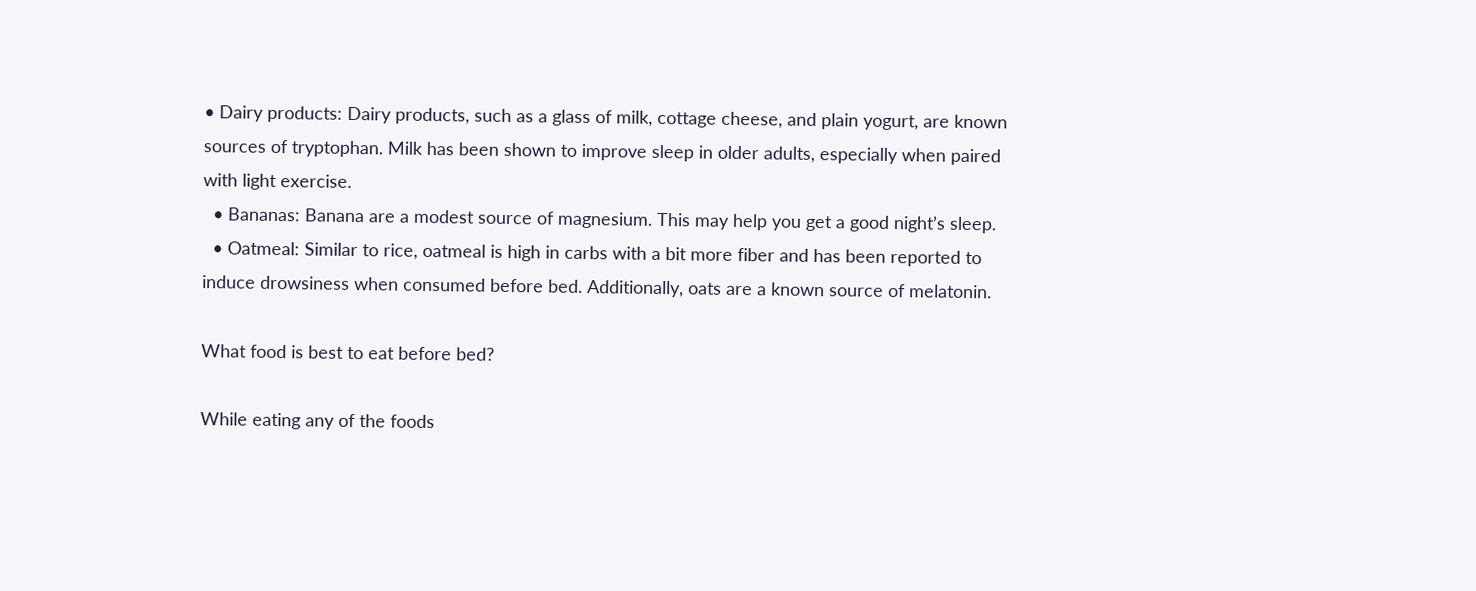• Dairy products: Dairy products, such as a glass of milk, cottage cheese, and plain yogurt, are known sources of tryptophan. Milk has been shown to improve sleep in older adults, especially when paired with light exercise.
  • Bananas: Banana are a modest source of magnesium. This may help you get a good night’s sleep.
  • Oatmeal: Similar to rice, oatmeal is high in carbs with a bit more fiber and has been reported to induce drowsiness when consumed before bed. Additionally, oats are a known source of melatonin.

What food is best to eat before bed?

While eating any of the foods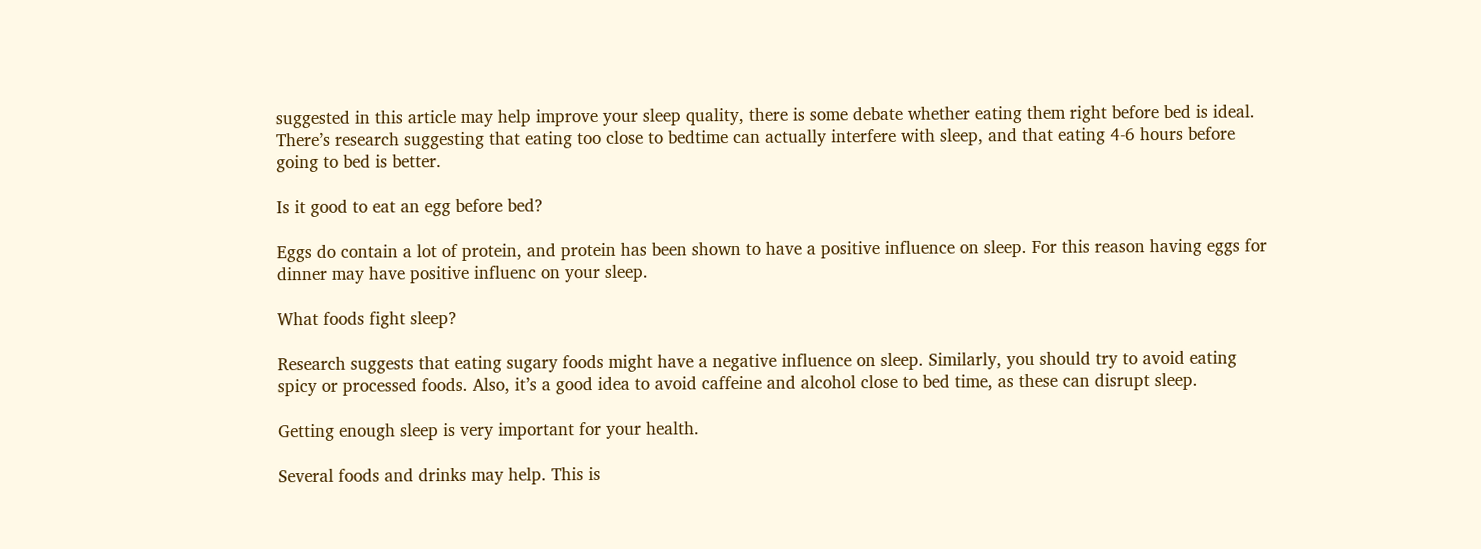suggested in this article may help improve your sleep quality, there is some debate whether eating them right before bed is ideal. There’s research suggesting that eating too close to bedtime can actually interfere with sleep, and that eating 4-6 hours before going to bed is better.

Is it good to eat an egg before bed?

Eggs do contain a lot of protein, and protein has been shown to have a positive influence on sleep. For this reason having eggs for dinner may have positive influenc on your sleep.

What foods fight sleep?

Research suggests that eating sugary foods might have a negative influence on sleep. Similarly, you should try to avoid eating spicy or processed foods. Also, it’s a good idea to avoid caffeine and alcohol close to bed time, as these can disrupt sleep.

Getting enough sleep is very important for your health.

Several foods and drinks may help. This is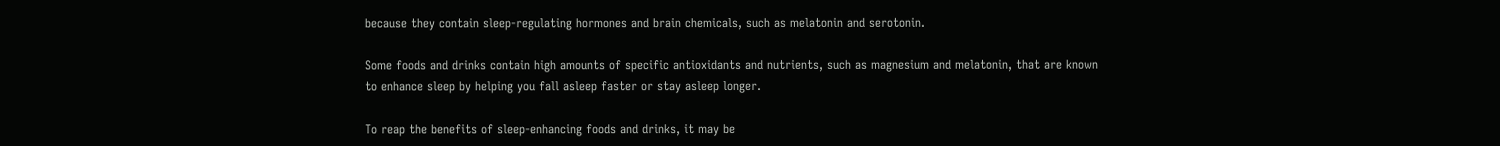because they contain sleep-regulating hormones and brain chemicals, such as melatonin and serotonin.

Some foods and drinks contain high amounts of specific antioxidants and nutrients, such as magnesium and melatonin, that are known to enhance sleep by helping you fall asleep faster or stay asleep longer.

To reap the benefits of sleep-enhancing foods and drinks, it may be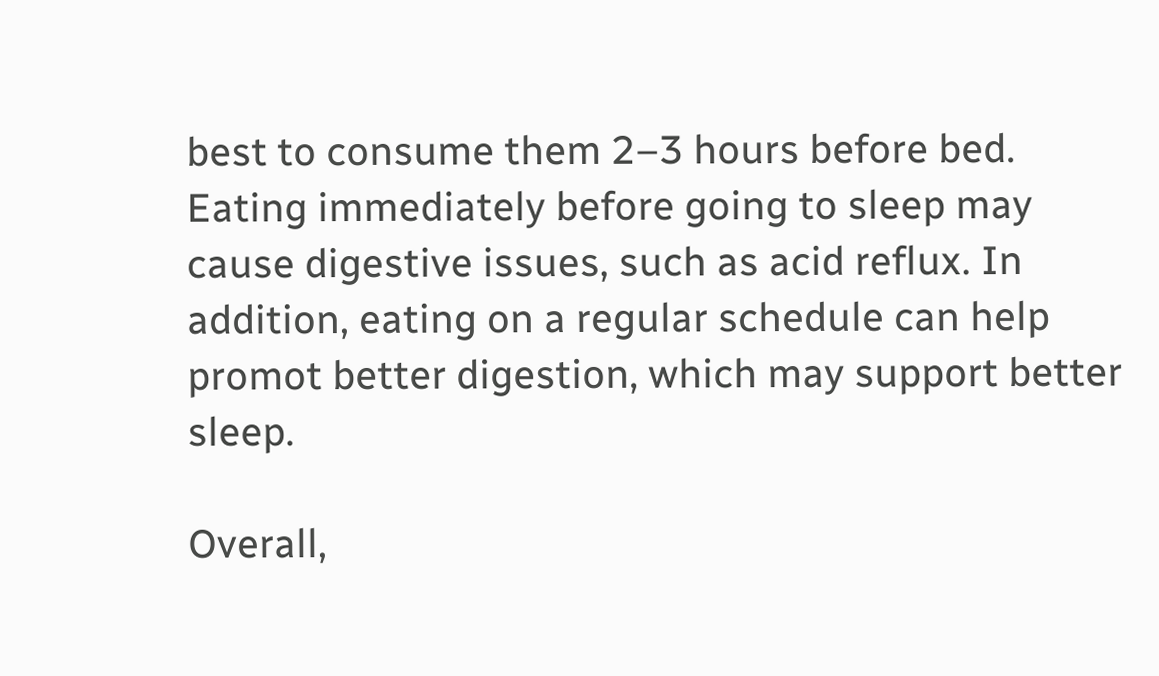best to consume them 2–3 hours before bed. Eating immediately before going to sleep may cause digestive issues, such as acid reflux. In addition, eating on a regular schedule can help promot better digestion, which may support better sleep.

Overall,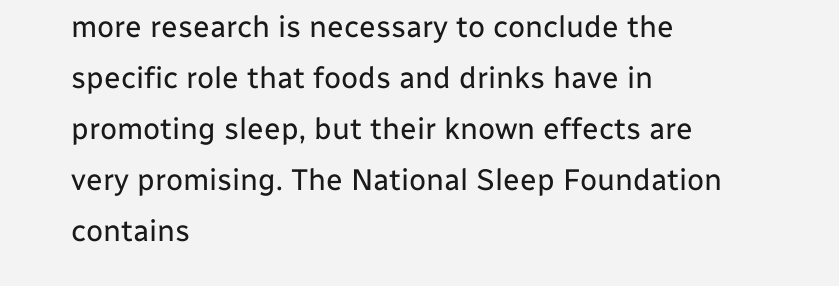more research is necessary to conclude the specific role that foods and drinks have in promoting sleep, but their known effects are very promising. The National Sleep Foundation contains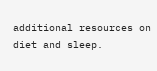additional resources on diet and sleep.